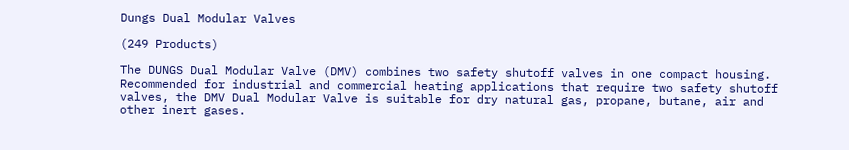Dungs Dual Modular Valves

(249 Products)

The DUNGS Dual Modular Valve (DMV) combines two safety shutoff valves in one compact housing. Recommended for industrial and commercial heating applications that require two safety shutoff valves, the DMV Dual Modular Valve is suitable for dry natural gas, propane, butane, air and other inert gases.